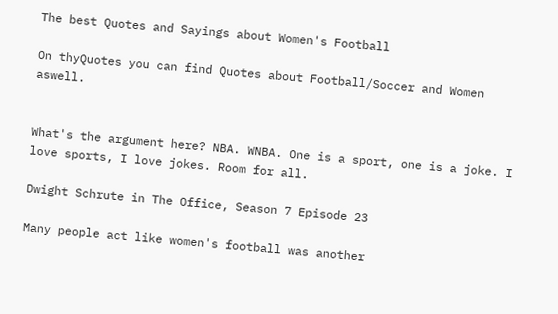The best Quotes and Sayings about Women's Football

On thyQuotes you can find Quotes about Football/Soccer and Women aswell.


What's the argument here? NBA. WNBA. One is a sport, one is a joke. I love sports, I love jokes. Room for all.

Dwight Schrute in The Office, Season 7 Episode 23

Many people act like women's football was another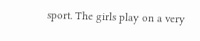sport. The girls play on a very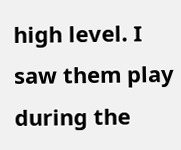high level. I saw them play during the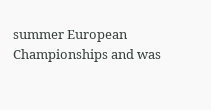summer European Championships and was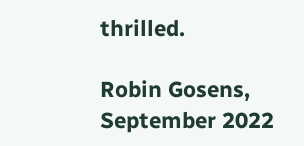thrilled.

Robin Gosens, September 2022